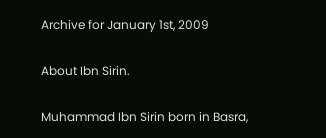Archive for January 1st, 2009

About Ibn Sirin.

Muhammad Ibn Sirin born in Basra,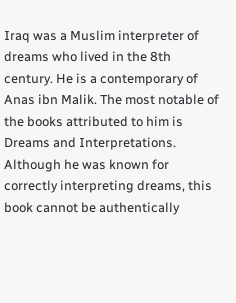Iraq was a Muslim interpreter of dreams who lived in the 8th century. He is a contemporary of Anas ibn Malik. The most notable of the books attributed to him is Dreams and Interpretations. Although he was known for correctly interpreting dreams, this book cannot be authentically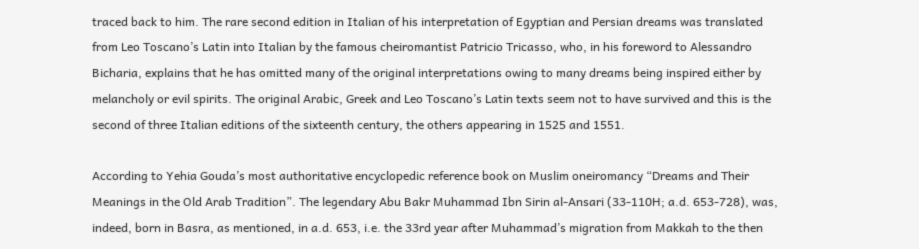traced back to him. The rare second edition in Italian of his interpretation of Egyptian and Persian dreams was translated from Leo Toscano’s Latin into Italian by the famous cheiromantist Patricio Tricasso, who, in his foreword to Alessandro Bicharia, explains that he has omitted many of the original interpretations owing to many dreams being inspired either by melancholy or evil spirits. The original Arabic, Greek and Leo Toscano’s Latin texts seem not to have survived and this is the second of three Italian editions of the sixteenth century, the others appearing in 1525 and 1551.

According to Yehia Gouda’s most authoritative encyclopedic reference book on Muslim oneiromancy “Dreams and Their Meanings in the Old Arab Tradition”. The legendary Abu Bakr Muhammad Ibn Sirin al-Ansari (33-110H; a.d. 653-728), was, indeed, born in Basra, as mentioned, in a.d. 653, i.e. the 33rd year after Muhammad’s migration from Makkah to the then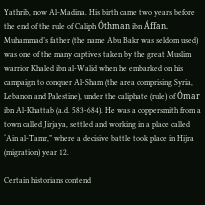Yathrib, now Al-Madina. His birth came two years before the end of the rule of Caliph Óthman ibn Áffan. Muhammad’s father (the name Abu Bakr was seldom used) was one of the many captives taken by the great Muslim warrior Khaled ibn al-Walid when he embarked on his campaign to conquer Al-Sham (the area comprising Syria, Lebanon and Palestine), under the caliphate (rule) of Ómar ibn Al-Khattab (a.d. 583-684). He was a coppersmith from a town called Jirjaya, settled and working in a place called ‘Ain al-Tamr,” where a decisive battle took place in Hijra (migration) year 12.

Certain historians contend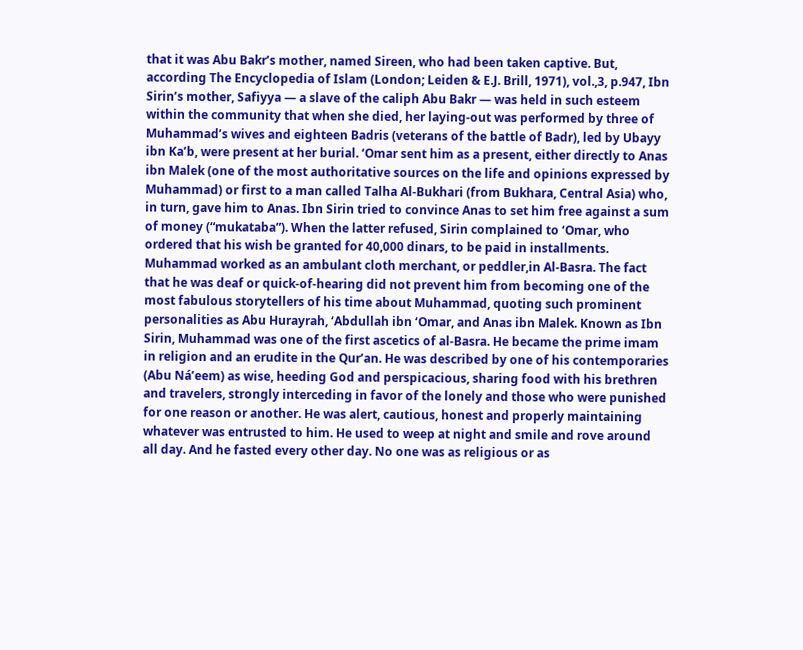that it was Abu Bakr’s mother, named Sireen, who had been taken captive. But, according The Encyclopedia of Islam (London; Leiden & E.J. Brill, 1971), vol.,3, p.947, Ibn Sirin’s mother, Safiyya — a slave of the caliph Abu Bakr — was held in such esteem within the community that when she died, her laying-out was performed by three of Muhammad’s wives and eighteen Badris (veterans of the battle of Badr), led by Ubayy ibn Ka’b, were present at her burial. ‘Omar sent him as a present, either directly to Anas ibn Malek (one of the most authoritative sources on the life and opinions expressed by Muhammad) or first to a man called Talha Al-Bukhari (from Bukhara, Central Asia) who, in turn, gave him to Anas. Ibn Sirin tried to convince Anas to set him free against a sum of money (“mukataba”). When the latter refused, Sirin complained to ‘Omar, who ordered that his wish be granted for 40,000 dinars, to be paid in installments. Muhammad worked as an ambulant cloth merchant, or peddler,in Al-Basra. The fact that he was deaf or quick-of-hearing did not prevent him from becoming one of the most fabulous storytellers of his time about Muhammad, quoting such prominent personalities as Abu Hurayrah, ‘Abdullah ibn ‘Omar, and Anas ibn Malek. Known as Ibn Sirin, Muhammad was one of the first ascetics of al-Basra. He became the prime imam in religion and an erudite in the Qur’an. He was described by one of his contemporaries (Abu Ná’eem) as wise, heeding God and perspicacious, sharing food with his brethren and travelers, strongly interceding in favor of the lonely and those who were punished for one reason or another. He was alert, cautious, honest and properly maintaining whatever was entrusted to him. He used to weep at night and smile and rove around all day. And he fasted every other day. No one was as religious or as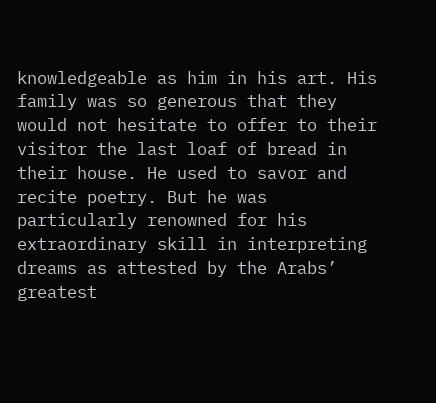knowledgeable as him in his art. His family was so generous that they would not hesitate to offer to their visitor the last loaf of bread in their house. He used to savor and recite poetry. But he was particularly renowned for his extraordinary skill in interpreting dreams as attested by the Arabs’ greatest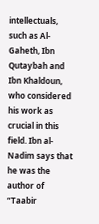intellectuals, such as Al-Gaheth, Ibn Qutaybah and Ibn Khaldoun, who considered his work as crucial in this field. Ibn al-Nadim says that he was the author of “Taabir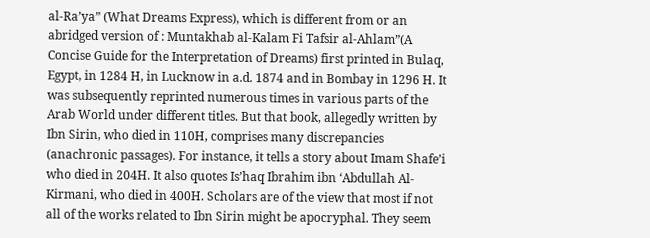al-Ra’ya” (What Dreams Express), which is different from or an abridged version of : Muntakhab al-Kalam Fi Tafsir al-Ahlam”(A Concise Guide for the Interpretation of Dreams) first printed in Bulaq, Egypt, in 1284 H, in Lucknow in a.d. 1874 and in Bombay in 1296 H. It was subsequently reprinted numerous times in various parts of the Arab World under different titles. But that book, allegedly written by Ibn Sirin, who died in 110H, comprises many discrepancies (anachronic passages). For instance, it tells a story about Imam Shafe’i who died in 204H. It also quotes Is’haq Ibrahim ibn ‘Abdullah Al-Kirmani, who died in 400H. Scholars are of the view that most if not all of the works related to Ibn Sirin might be apocryphal. They seem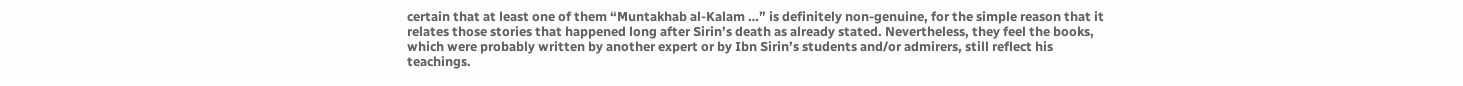certain that at least one of them “Muntakhab al-Kalam …” is definitely non-genuine, for the simple reason that it relates those stories that happened long after Sirin’s death as already stated. Nevertheless, they feel the books, which were probably written by another expert or by Ibn Sirin’s students and/or admirers, still reflect his teachings.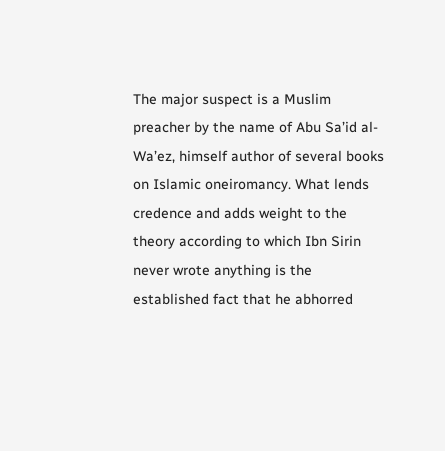The major suspect is a Muslim preacher by the name of Abu Sa’id al-Wa’ez, himself author of several books on Islamic oneiromancy. What lends credence and adds weight to the theory according to which Ibn Sirin never wrote anything is the established fact that he abhorred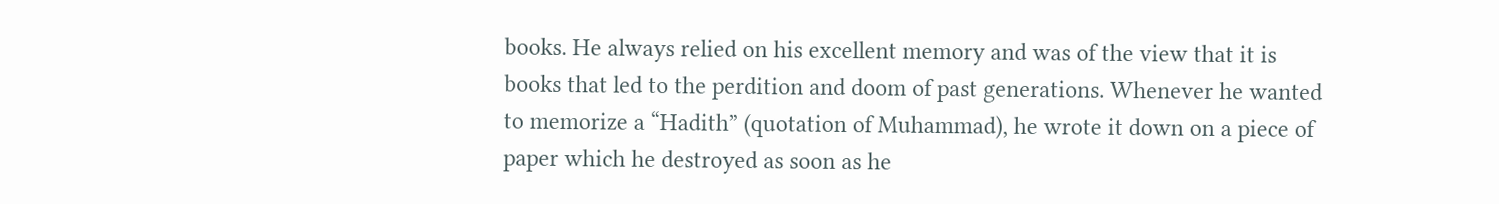books. He always relied on his excellent memory and was of the view that it is books that led to the perdition and doom of past generations. Whenever he wanted to memorize a “Hadith” (quotation of Muhammad), he wrote it down on a piece of paper which he destroyed as soon as he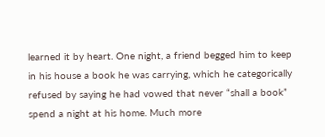learned it by heart. One night, a friend begged him to keep in his house a book he was carrying, which he categorically refused by saying he had vowed that never “shall a book” spend a night at his home. Much more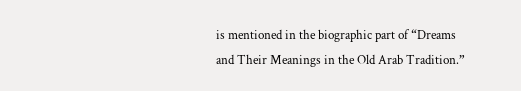is mentioned in the biographic part of “Dreams and Their Meanings in the Old Arab Tradition.”